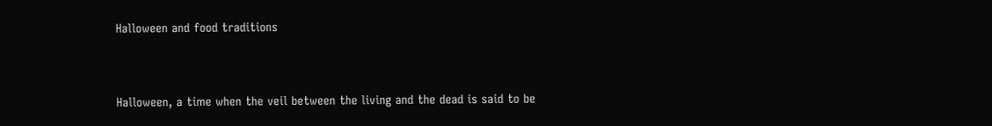Halloween and food traditions


Halloween, a time when the veil between the living and the dead is said to be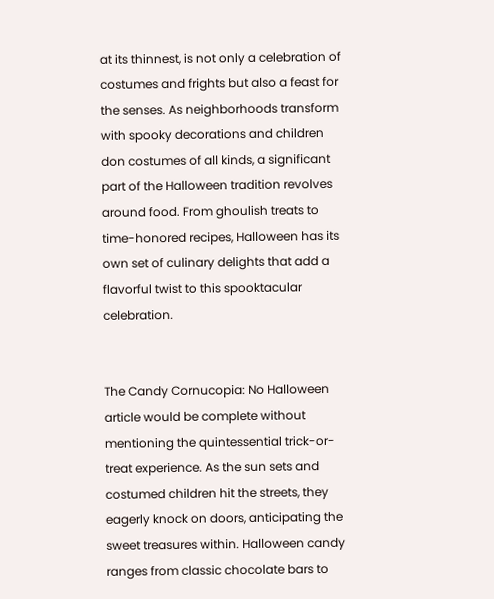at its thinnest, is not only a celebration of costumes and frights but also a feast for the senses. As neighborhoods transform with spooky decorations and children don costumes of all kinds, a significant part of the Halloween tradition revolves around food. From ghoulish treats to time-honored recipes, Halloween has its own set of culinary delights that add a flavorful twist to this spooktacular celebration.


The Candy Cornucopia: No Halloween article would be complete without mentioning the quintessential trick-or-treat experience. As the sun sets and costumed children hit the streets, they eagerly knock on doors, anticipating the sweet treasures within. Halloween candy ranges from classic chocolate bars to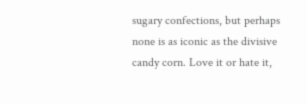sugary confections, but perhaps none is as iconic as the divisive candy corn. Love it or hate it,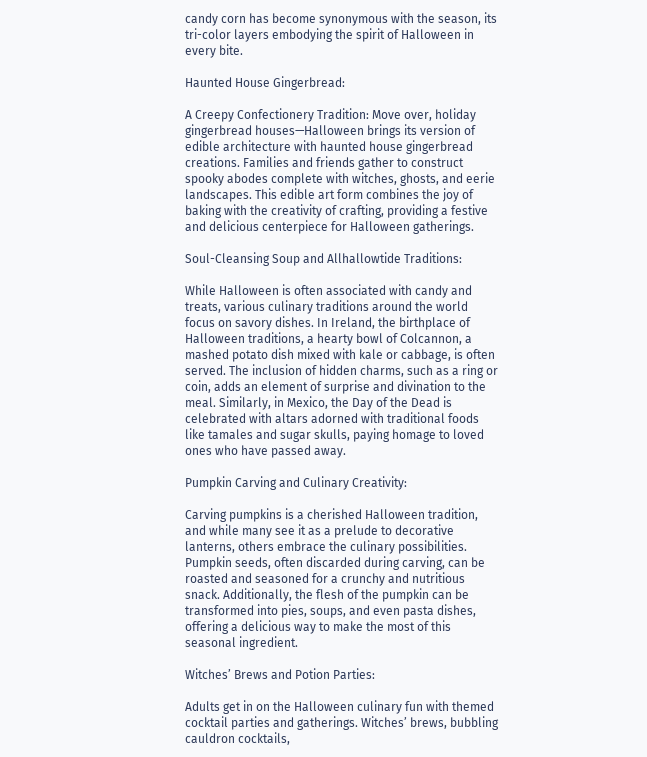candy corn has become synonymous with the season, its tri-color layers embodying the spirit of Halloween in every bite.

Haunted House Gingerbread:

A Creepy Confectionery Tradition: Move over, holiday gingerbread houses—Halloween brings its version of edible architecture with haunted house gingerbread creations. Families and friends gather to construct spooky abodes complete with witches, ghosts, and eerie landscapes. This edible art form combines the joy of baking with the creativity of crafting, providing a festive and delicious centerpiece for Halloween gatherings.

Soul-Cleansing Soup and Allhallowtide Traditions:

While Halloween is often associated with candy and treats, various culinary traditions around the world focus on savory dishes. In Ireland, the birthplace of Halloween traditions, a hearty bowl of Colcannon, a mashed potato dish mixed with kale or cabbage, is often served. The inclusion of hidden charms, such as a ring or coin, adds an element of surprise and divination to the meal. Similarly, in Mexico, the Day of the Dead is celebrated with altars adorned with traditional foods like tamales and sugar skulls, paying homage to loved ones who have passed away.

Pumpkin Carving and Culinary Creativity:

Carving pumpkins is a cherished Halloween tradition, and while many see it as a prelude to decorative lanterns, others embrace the culinary possibilities. Pumpkin seeds, often discarded during carving, can be roasted and seasoned for a crunchy and nutritious snack. Additionally, the flesh of the pumpkin can be transformed into pies, soups, and even pasta dishes, offering a delicious way to make the most of this seasonal ingredient.

Witches’ Brews and Potion Parties:

Adults get in on the Halloween culinary fun with themed cocktail parties and gatherings. Witches’ brews, bubbling cauldron cocktails,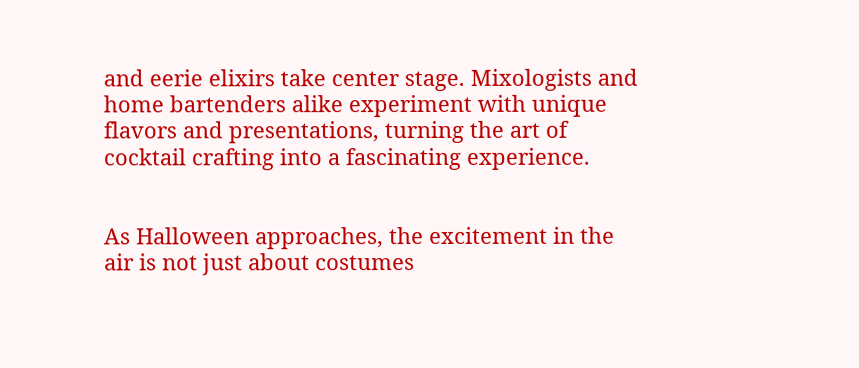and eerie elixirs take center stage. Mixologists and home bartenders alike experiment with unique flavors and presentations, turning the art of cocktail crafting into a fascinating experience.


As Halloween approaches, the excitement in the air is not just about costumes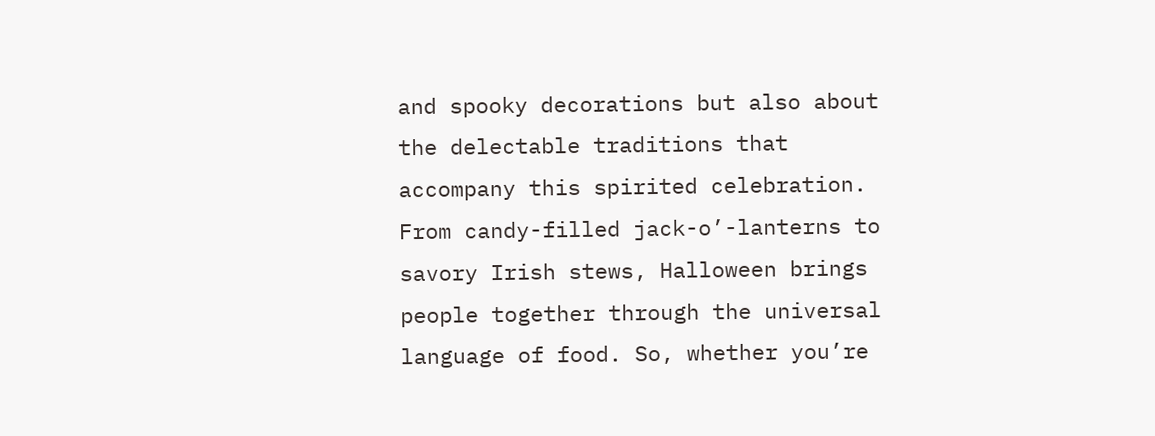and spooky decorations but also about the delectable traditions that accompany this spirited celebration. From candy-filled jack-o’-lanterns to savory Irish stews, Halloween brings people together through the universal language of food. So, whether you’re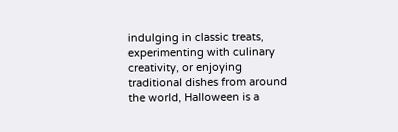indulging in classic treats, experimenting with culinary creativity, or enjoying traditional dishes from around the world, Halloween is a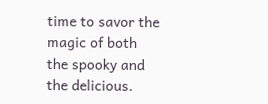time to savor the magic of both the spooky and the delicious.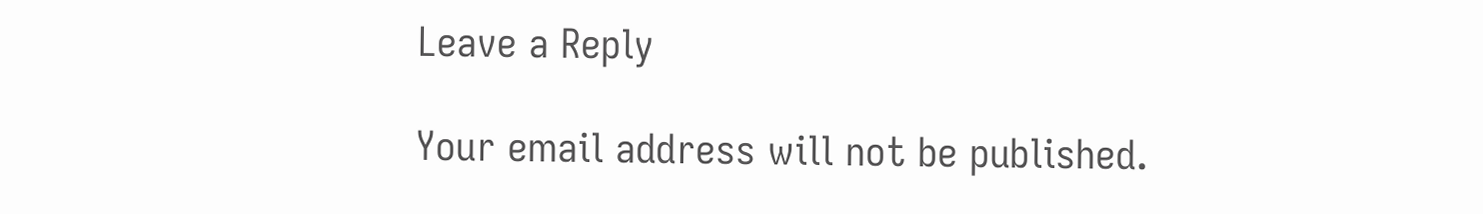Leave a Reply

Your email address will not be published.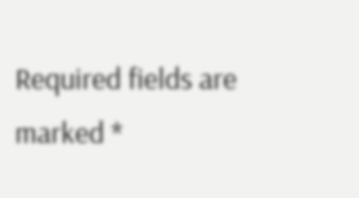Required fields are marked *